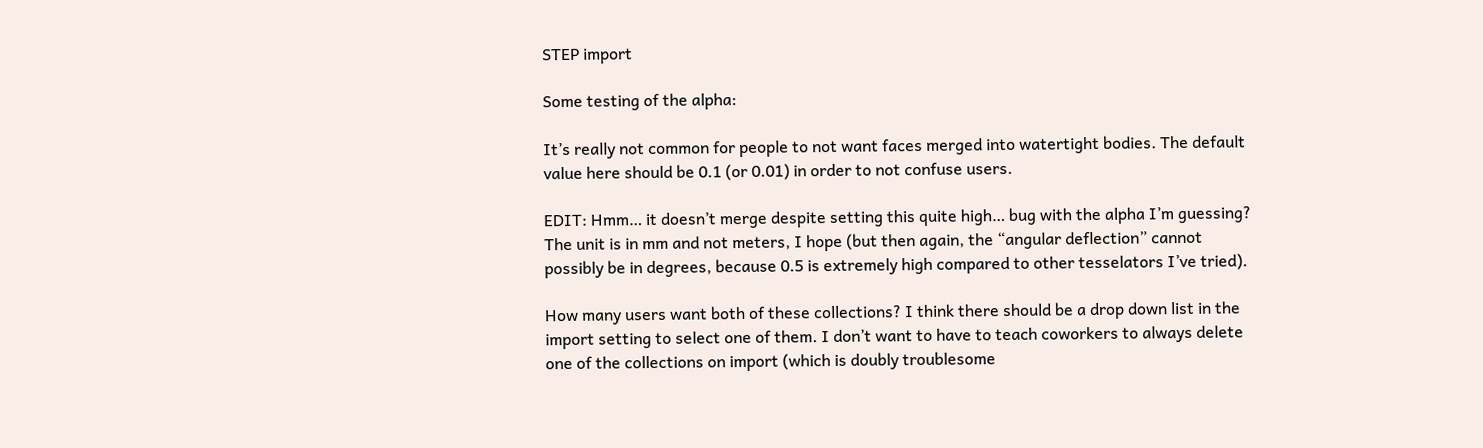STEP import

Some testing of the alpha:

It’s really not common for people to not want faces merged into watertight bodies. The default value here should be 0.1 (or 0.01) in order to not confuse users.

EDIT: Hmm… it doesn’t merge despite setting this quite high… bug with the alpha I’m guessing? The unit is in mm and not meters, I hope (but then again, the “angular deflection” cannot possibly be in degrees, because 0.5 is extremely high compared to other tesselators I’ve tried).

How many users want both of these collections? I think there should be a drop down list in the import setting to select one of them. I don’t want to have to teach coworkers to always delete one of the collections on import (which is doubly troublesome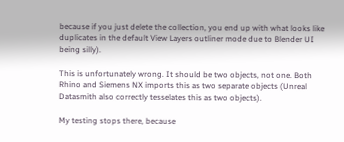because if you just delete the collection, you end up with what looks like duplicates in the default View Layers outliner mode due to Blender UI being silly).

This is unfortunately wrong. It should be two objects, not one. Both Rhino and Siemens NX imports this as two separate objects (Unreal Datasmith also correctly tesselates this as two objects).

My testing stops there, because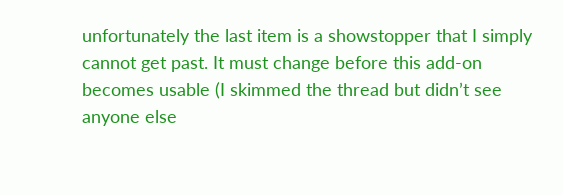unfortunately the last item is a showstopper that I simply cannot get past. It must change before this add-on becomes usable (I skimmed the thread but didn’t see anyone else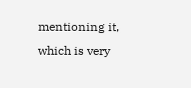mentioning it, which is very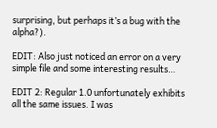surprising, but perhaps it’s a bug with the alpha?).

EDIT: Also just noticed an error on a very simple file and some interesting results…

EDIT 2: Regular 1.0 unfortunately exhibits all the same issues. I was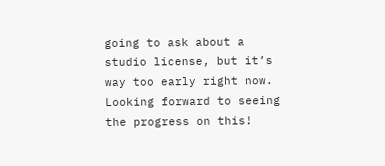going to ask about a studio license, but it’s way too early right now. Looking forward to seeing the progress on this!